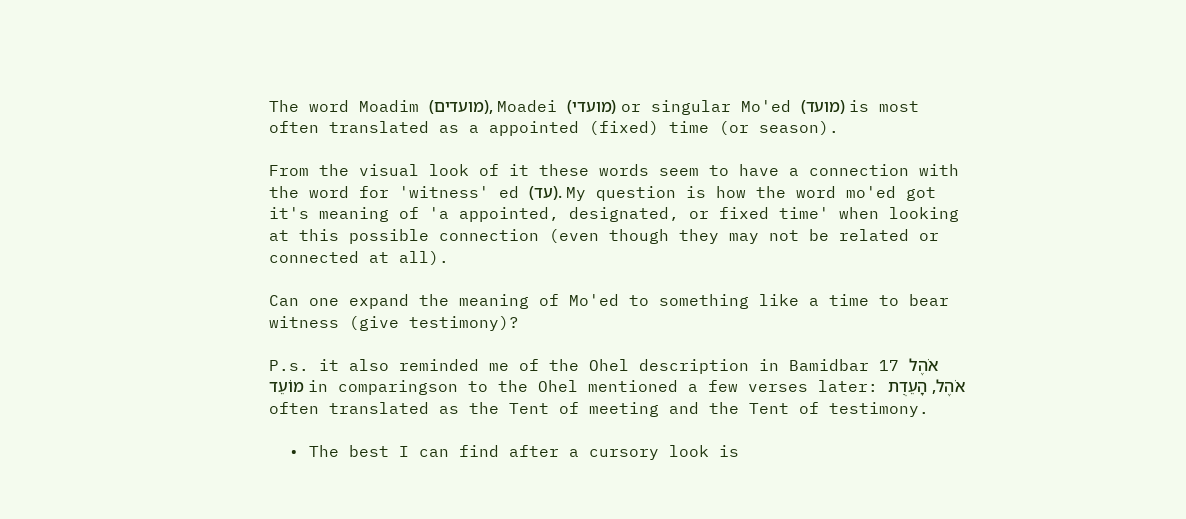The word Moadim (מועדים), Moadei (מועדי) or singular Mo'ed (מועד) is most often translated as a appointed (fixed) time (or season).

From the visual look of it these words seem to have a connection with the word for 'witness' ed (עד). My question is how the word mo'ed got it's meaning of 'a appointed, designated, or fixed time' when looking at this possible connection (even though they may not be related or connected at all).

Can one expand the meaning of Mo'ed to something like a time to bear witness (give testimony)?

P.s. it also reminded me of the Ohel description in Bamidbar 17 אֹהֶל מוֹעֵד in comparingson to the Ohel mentioned a few verses later: אֹהֶל, הָעֵדֻת often translated as the Tent of meeting and the Tent of testimony.

  • The best I can find after a cursory look is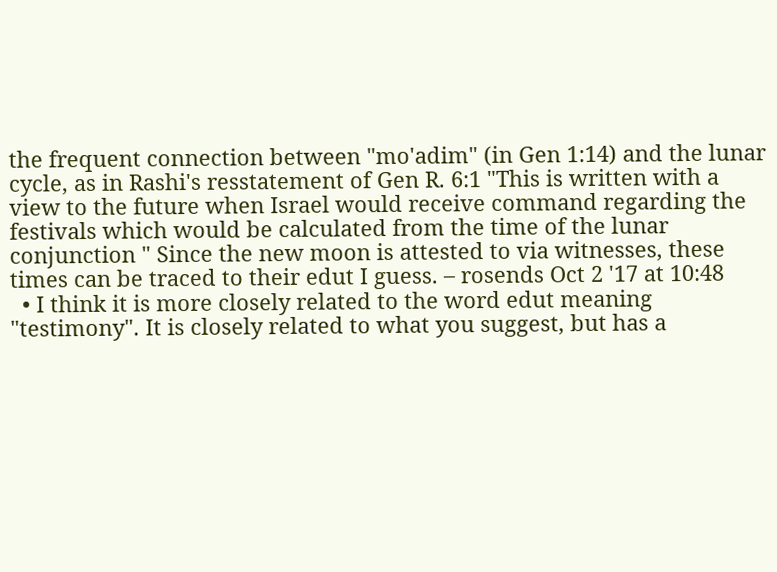the frequent connection between "mo'adim" (in Gen 1:14) and the lunar cycle, as in Rashi's resstatement of Gen R. 6:1 "This is written with a view to the future when Israel would receive command regarding the festivals which would be calculated from the time of the lunar conjunction " Since the new moon is attested to via witnesses, these times can be traced to their edut I guess. – rosends Oct 2 '17 at 10:48
  • I think it is more closely related to the word edut meaning "testimony". It is closely related to what you suggest, but has a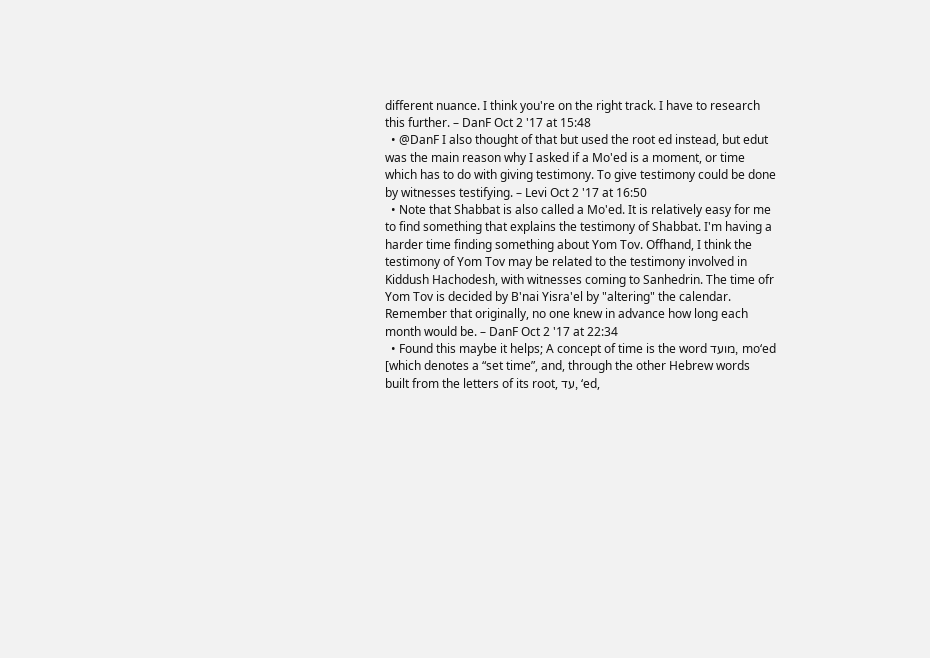different nuance. I think you're on the right track. I have to research this further. – DanF Oct 2 '17 at 15:48
  • @DanF I also thought of that but used the root ed instead, but edut was the main reason why I asked if a Mo'ed is a moment, or time which has to do with giving testimony. To give testimony could be done by witnesses testifying. – Levi Oct 2 '17 at 16:50
  • Note that Shabbat is also called a Mo'ed. It is relatively easy for me to find something that explains the testimony of Shabbat. I'm having a harder time finding something about Yom Tov. Offhand, I think the testimony of Yom Tov may be related to the testimony involved in Kiddush Hachodesh, with witnesses coming to Sanhedrin. The time ofr Yom Tov is decided by B'nai Yisra'el by "altering" the calendar. Remember that originally, no one knew in advance how long each month would be. – DanF Oct 2 '17 at 22:34
  • Found this maybe it helps; A concept of time is the word מועד, mo‘ed [which denotes a “set time”, and, through the other Hebrew words built from the letters of its root, עד, ‘ed,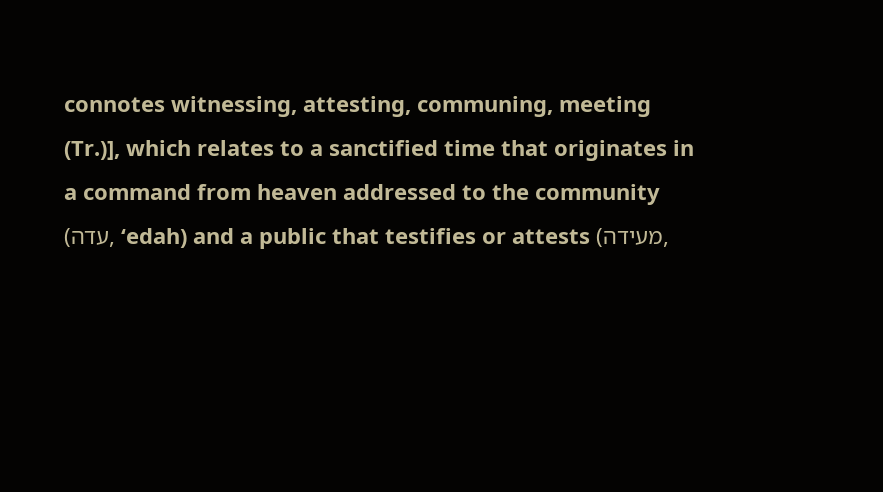connotes witnessing, attesting, communing, meeting (Tr.)], which relates to a sanctified time that originates in a command from heaven addressed to the community (עדה, ‘edah) and a public that testifies or attests (מעידה,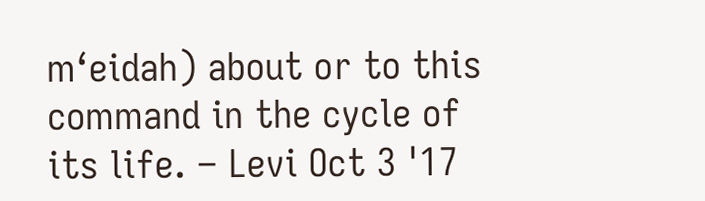m‘eidah) about or to this command in the cycle of its life. – Levi Oct 3 '17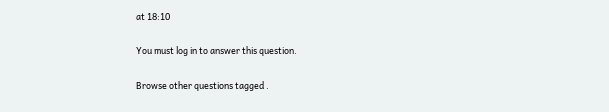at 18:10

You must log in to answer this question.

Browse other questions tagged .